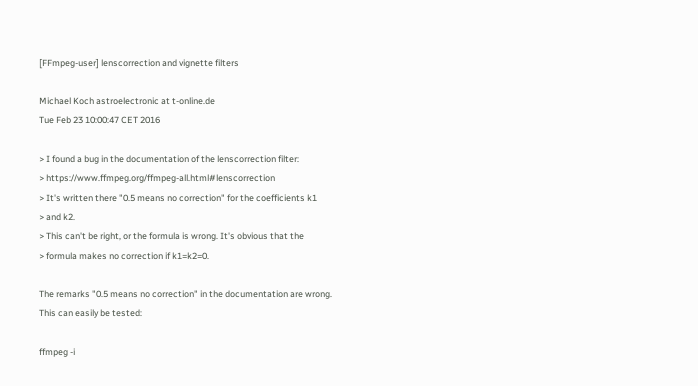[FFmpeg-user] lenscorrection and vignette filters

Michael Koch astroelectronic at t-online.de
Tue Feb 23 10:00:47 CET 2016

> I found a bug in the documentation of the lenscorrection filter:
> https://www.ffmpeg.org/ffmpeg-all.html#lenscorrection
> It's written there "0.5 means no correction" for the coefficients k1
> and k2.
> This can't be right, or the formula is wrong. It's obvious that the
> formula makes no correction if k1=k2=0.

The remarks "0.5 means no correction" in the documentation are wrong.
This can easily be tested:

ffmpeg -i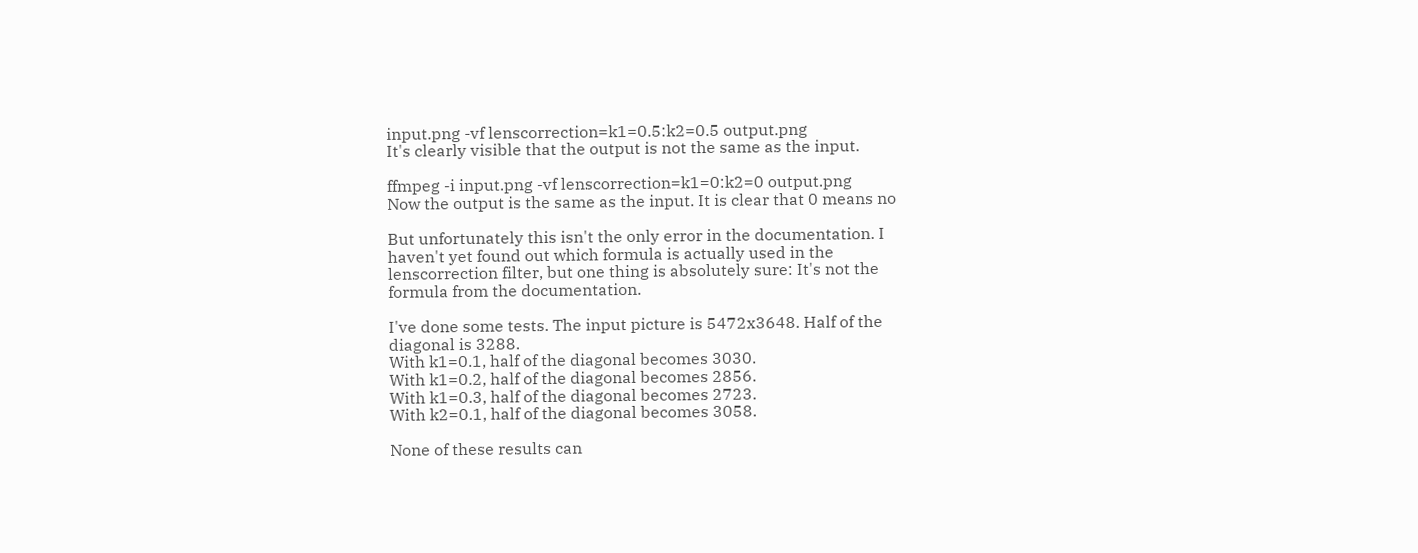input.png -vf lenscorrection=k1=0.5:k2=0.5 output.png
It's clearly visible that the output is not the same as the input.

ffmpeg -i input.png -vf lenscorrection=k1=0:k2=0 output.png
Now the output is the same as the input. It is clear that 0 means no

But unfortunately this isn't the only error in the documentation. I
haven't yet found out which formula is actually used in the
lenscorrection filter, but one thing is absolutely sure: It's not the
formula from the documentation.

I've done some tests. The input picture is 5472x3648. Half of the
diagonal is 3288.
With k1=0.1, half of the diagonal becomes 3030.
With k1=0.2, half of the diagonal becomes 2856.
With k1=0.3, half of the diagonal becomes 2723.
With k2=0.1, half of the diagonal becomes 3058.

None of these results can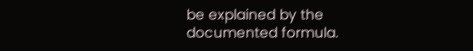be explained by the documented formula.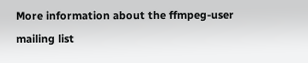More information about the ffmpeg-user mailing list